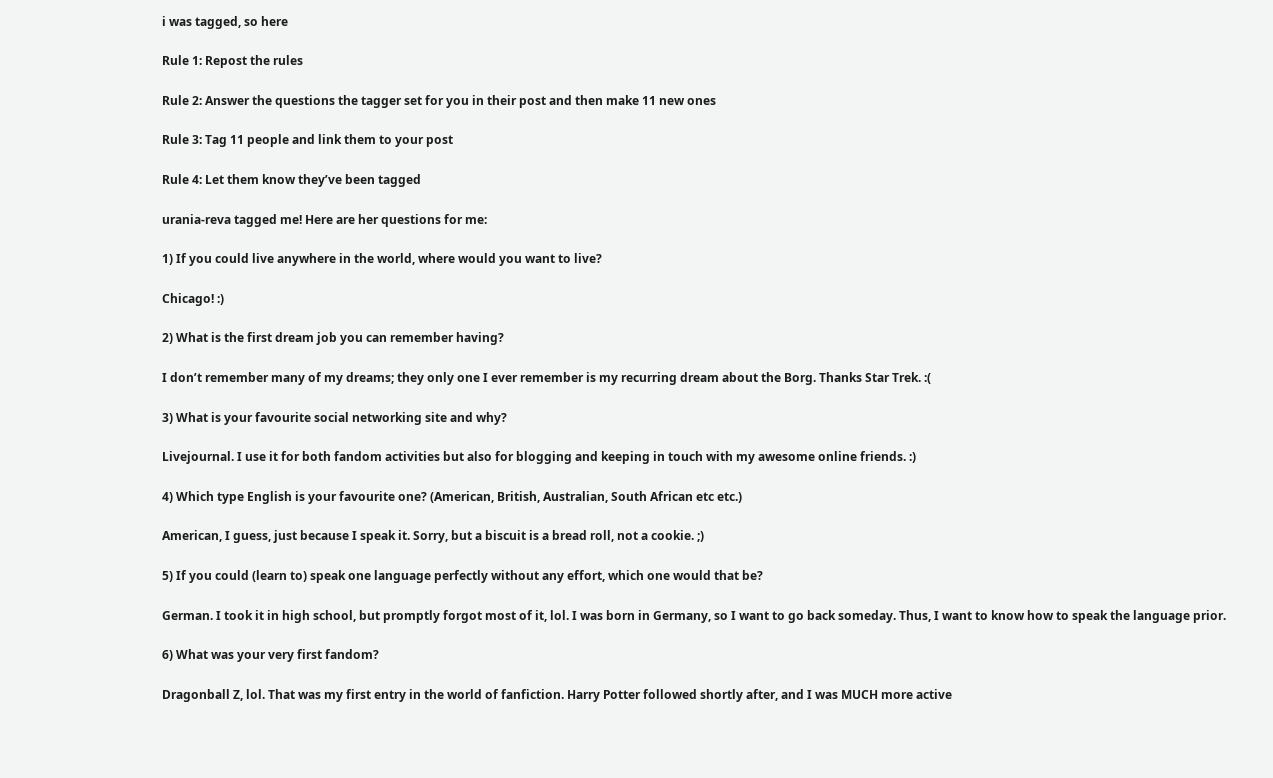i was tagged, so here

Rule 1: Repost the rules

Rule 2: Answer the questions the tagger set for you in their post and then make 11 new ones

Rule 3: Tag 11 people and link them to your post

Rule 4: Let them know they’ve been tagged

urania-reva tagged me! Here are her questions for me:

1) If you could live anywhere in the world, where would you want to live?

Chicago! :)

2) What is the first dream job you can remember having?

I don’t remember many of my dreams; they only one I ever remember is my recurring dream about the Borg. Thanks Star Trek. :(

3) What is your favourite social networking site and why?

Livejournal. I use it for both fandom activities but also for blogging and keeping in touch with my awesome online friends. :)

4) Which type English is your favourite one? (American, British, Australian, South African etc etc.)

American, I guess, just because I speak it. Sorry, but a biscuit is a bread roll, not a cookie. ;)

5) If you could (learn to) speak one language perfectly without any effort, which one would that be?

German. I took it in high school, but promptly forgot most of it, lol. I was born in Germany, so I want to go back someday. Thus, I want to know how to speak the language prior.

6) What was your very first fandom?

Dragonball Z, lol. That was my first entry in the world of fanfiction. Harry Potter followed shortly after, and I was MUCH more active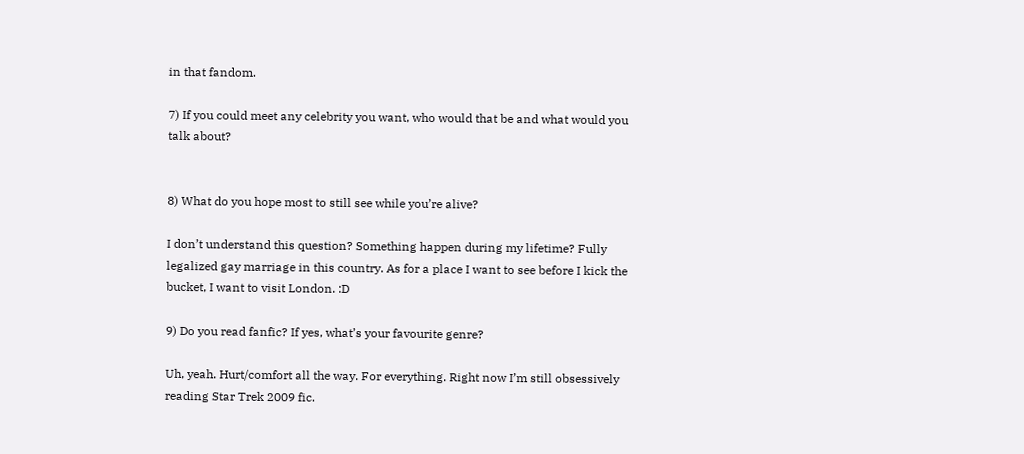in that fandom.

7) If you could meet any celebrity you want, who would that be and what would you talk about?


8) What do you hope most to still see while you’re alive?

I don’t understand this question? Something happen during my lifetime? Fully legalized gay marriage in this country. As for a place I want to see before I kick the bucket, I want to visit London. :D

9) Do you read fanfic? If yes, what’s your favourite genre?

Uh, yeah. Hurt/comfort all the way. For everything. Right now I’m still obsessively reading Star Trek 2009 fic.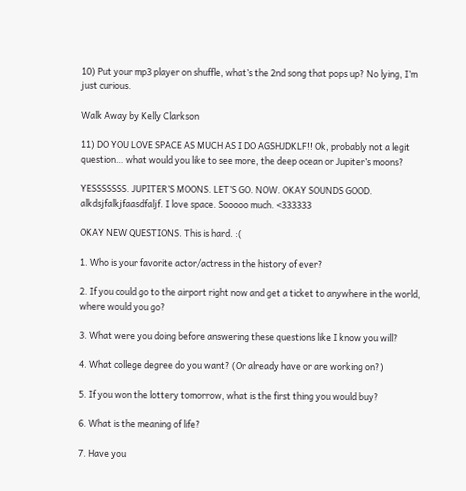10) Put your mp3 player on shuffle, what’s the 2nd song that pops up? No lying, I’m just curious.

Walk Away by Kelly Clarkson

11) DO YOU LOVE SPACE AS MUCH AS I DO AGSHJDKLF!! Ok, probably not a legit question… what would you like to see more, the deep ocean or Jupiter’s moons?

YESSSSSSS. JUPITER’S MOONS. LET’S GO. NOW. OKAY SOUNDS GOOD. alkdsjfalkjfaasdfaljf. I love space. Sooooo much. <333333

OKAY NEW QUESTIONS. This is hard. :(

1. Who is your favorite actor/actress in the history of ever?

2. If you could go to the airport right now and get a ticket to anywhere in the world, where would you go?

3. What were you doing before answering these questions like I know you will?

4. What college degree do you want? (Or already have or are working on?)

5. If you won the lottery tomorrow, what is the first thing you would buy?

6. What is the meaning of life?

7. Have you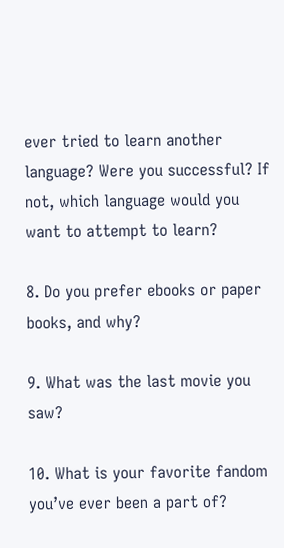ever tried to learn another language? Were you successful? If not, which language would you want to attempt to learn?

8. Do you prefer ebooks or paper books, and why?

9. What was the last movie you saw?

10. What is your favorite fandom you’ve ever been a part of?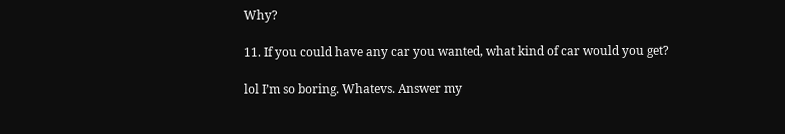Why?

11. If you could have any car you wanted, what kind of car would you get?

lol I’m so boring. Whatevs. Answer my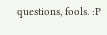questions, fools. :P